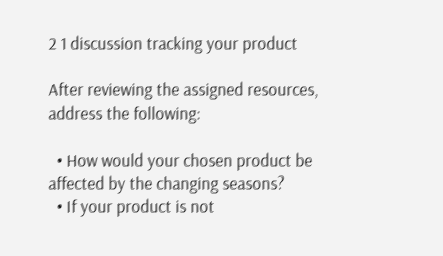2 1 discussion tracking your product

After reviewing the assigned resources, address the following:

  • How would your chosen product be affected by the changing seasons?
  • If your product is not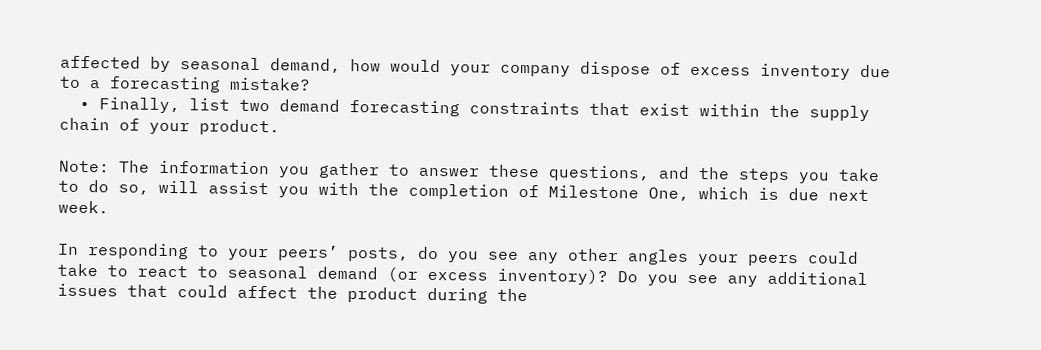affected by seasonal demand, how would your company dispose of excess inventory due to a forecasting mistake?
  • Finally, list two demand forecasting constraints that exist within the supply chain of your product.

Note: The information you gather to answer these questions, and the steps you take to do so, will assist you with the completion of Milestone One, which is due next week.

In responding to your peers’ posts, do you see any other angles your peers could take to react to seasonal demand (or excess inventory)? Do you see any additional issues that could affect the product during the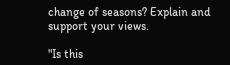change of seasons? Explain and support your views.

"Is this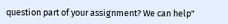question part of your assignment? We can help"